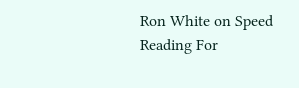Ron White on Speed Reading For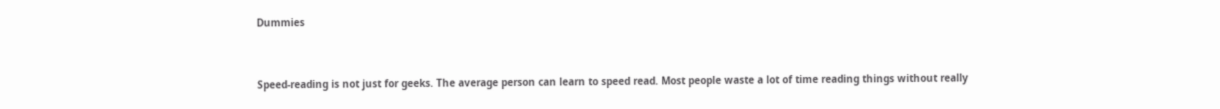Dummies


Speed-reading is not just for geeks. The average person can learn to speed read. Most people waste a lot of time reading things without really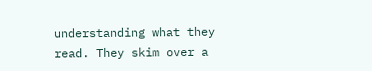understanding what they read. They skim over a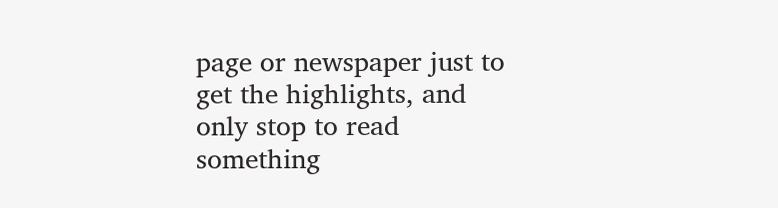page or newspaper just to get the highlights, and only stop to read something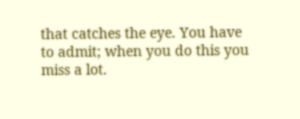that catches the eye. You have to admit; when you do this you miss a lot.